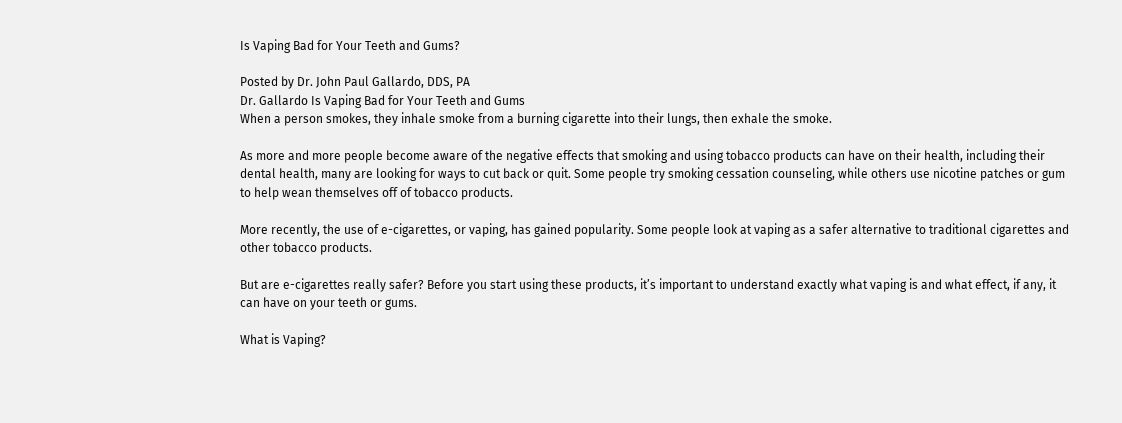Is Vaping Bad for Your Teeth and Gums?

Posted by Dr. John Paul Gallardo, DDS, PA
Dr. Gallardo Is Vaping Bad for Your Teeth and Gums
When a person smokes, they inhale smoke from a burning cigarette into their lungs, then exhale the smoke.

As more and more people become aware of the negative effects that smoking and using tobacco products can have on their health, including their dental health, many are looking for ways to cut back or quit. Some people try smoking cessation counseling, while others use nicotine patches or gum to help wean themselves off of tobacco products.

More recently, the use of e-cigarettes, or vaping, has gained popularity. Some people look at vaping as a safer alternative to traditional cigarettes and other tobacco products.

But are e-cigarettes really safer? Before you start using these products, it’s important to understand exactly what vaping is and what effect, if any, it can have on your teeth or gums.

What is Vaping?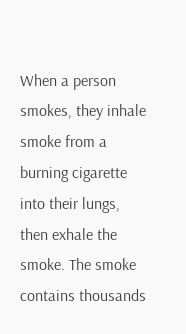When a person smokes, they inhale smoke from a burning cigarette into their lungs, then exhale the smoke. The smoke contains thousands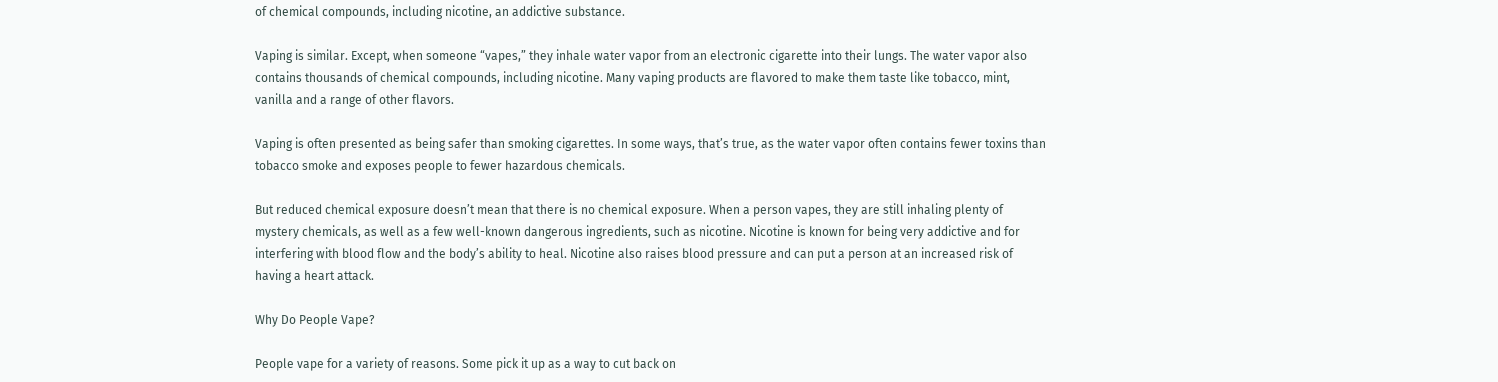of chemical compounds, including nicotine, an addictive substance.

Vaping is similar. Except, when someone “vapes,” they inhale water vapor from an electronic cigarette into their lungs. The water vapor also contains thousands of chemical compounds, including nicotine. Many vaping products are flavored to make them taste like tobacco, mint, vanilla and a range of other flavors.

Vaping is often presented as being safer than smoking cigarettes. In some ways, that’s true, as the water vapor often contains fewer toxins than tobacco smoke and exposes people to fewer hazardous chemicals.

But reduced chemical exposure doesn’t mean that there is no chemical exposure. When a person vapes, they are still inhaling plenty of mystery chemicals, as well as a few well-known dangerous ingredients, such as nicotine. Nicotine is known for being very addictive and for interfering with blood flow and the body’s ability to heal. Nicotine also raises blood pressure and can put a person at an increased risk of having a heart attack.

Why Do People Vape?

People vape for a variety of reasons. Some pick it up as a way to cut back on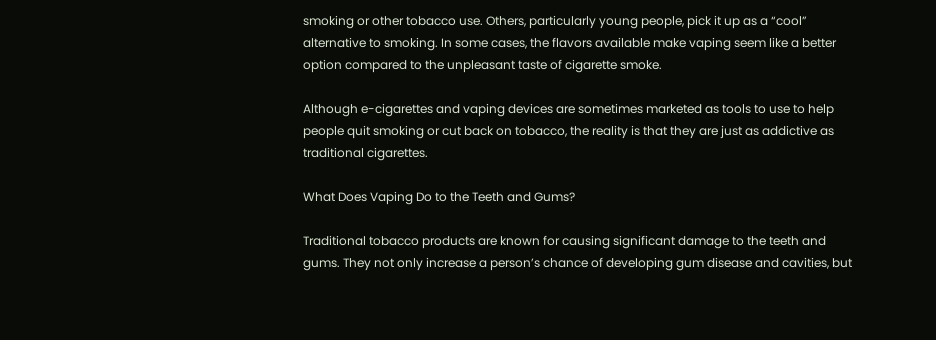smoking or other tobacco use. Others, particularly young people, pick it up as a “cool” alternative to smoking. In some cases, the flavors available make vaping seem like a better option compared to the unpleasant taste of cigarette smoke.

Although e-cigarettes and vaping devices are sometimes marketed as tools to use to help people quit smoking or cut back on tobacco, the reality is that they are just as addictive as traditional cigarettes.

What Does Vaping Do to the Teeth and Gums?

Traditional tobacco products are known for causing significant damage to the teeth and gums. They not only increase a person’s chance of developing gum disease and cavities, but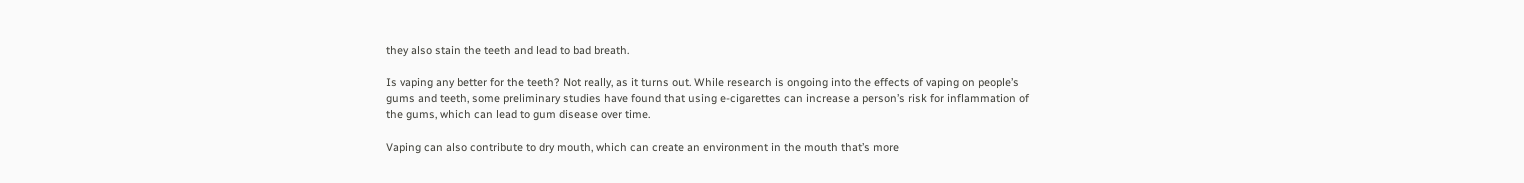they also stain the teeth and lead to bad breath.

Is vaping any better for the teeth? Not really, as it turns out. While research is ongoing into the effects of vaping on people’s gums and teeth, some preliminary studies have found that using e-cigarettes can increase a person’s risk for inflammation of the gums, which can lead to gum disease over time.

Vaping can also contribute to dry mouth, which can create an environment in the mouth that’s more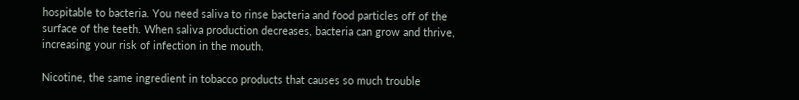hospitable to bacteria. You need saliva to rinse bacteria and food particles off of the surface of the teeth. When saliva production decreases, bacteria can grow and thrive, increasing your risk of infection in the mouth.

Nicotine, the same ingredient in tobacco products that causes so much trouble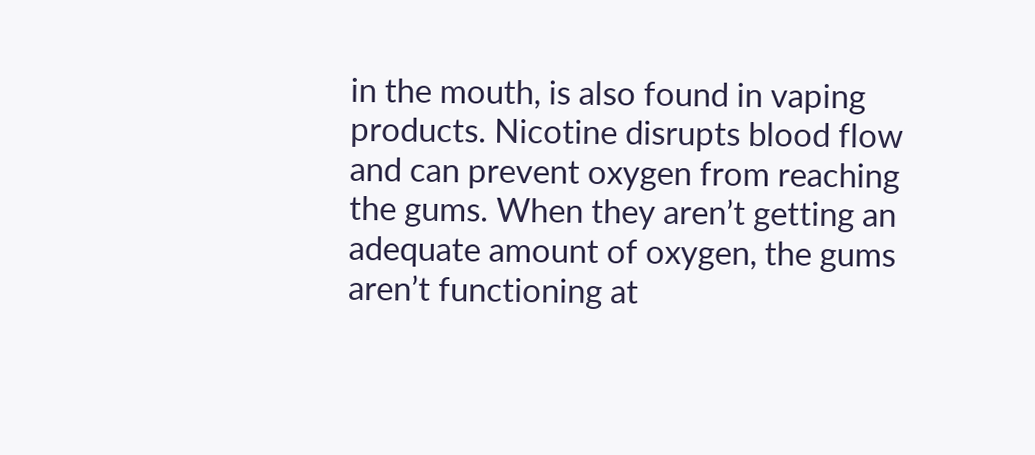in the mouth, is also found in vaping products. Nicotine disrupts blood flow and can prevent oxygen from reaching the gums. When they aren’t getting an adequate amount of oxygen, the gums aren’t functioning at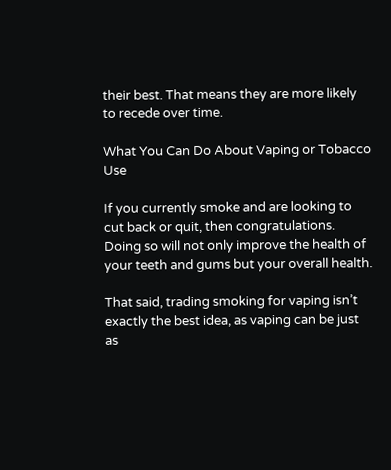their best. That means they are more likely to recede over time.

What You Can Do About Vaping or Tobacco Use

If you currently smoke and are looking to cut back or quit, then congratulations. Doing so will not only improve the health of your teeth and gums but your overall health.

That said, trading smoking for vaping isn’t exactly the best idea, as vaping can be just as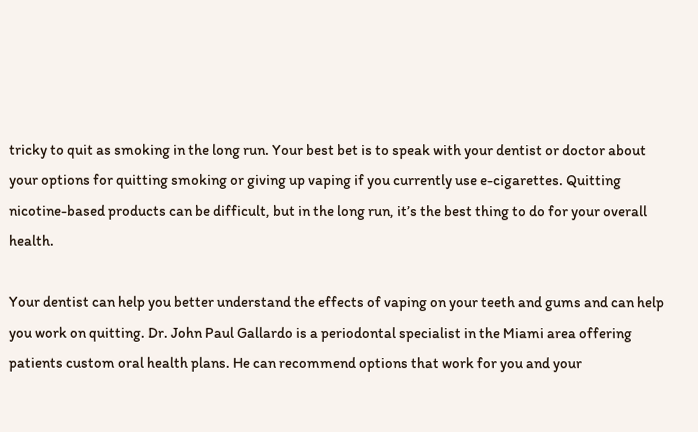tricky to quit as smoking in the long run. Your best bet is to speak with your dentist or doctor about your options for quitting smoking or giving up vaping if you currently use e-cigarettes. Quitting nicotine-based products can be difficult, but in the long run, it’s the best thing to do for your overall health.

Your dentist can help you better understand the effects of vaping on your teeth and gums and can help you work on quitting. Dr. John Paul Gallardo is a periodontal specialist in the Miami area offering patients custom oral health plans. He can recommend options that work for you and your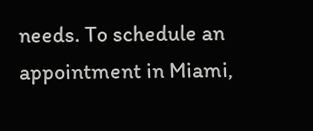needs. To schedule an appointment in Miami,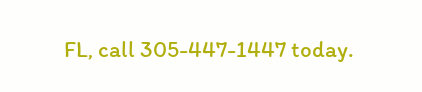FL, call 305-447-1447 today.